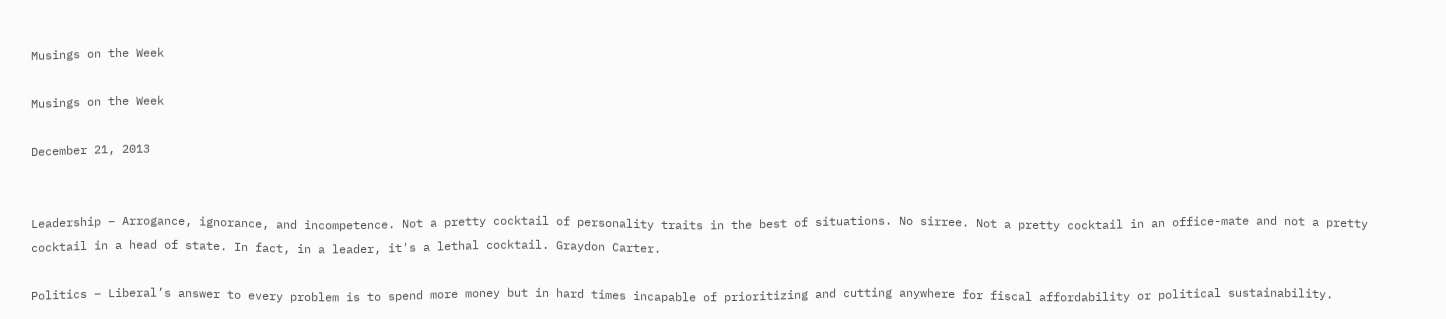Musings on the Week

Musings on the Week

December 21, 2013


Leadership – Arrogance, ignorance, and incompetence. Not a pretty cocktail of personality traits in the best of situations. No sirree. Not a pretty cocktail in an office-mate and not a pretty cocktail in a head of state. In fact, in a leader, it's a lethal cocktail. Graydon Carter.

Politics – Liberal’s answer to every problem is to spend more money but in hard times incapable of prioritizing and cutting anywhere for fiscal affordability or political sustainability.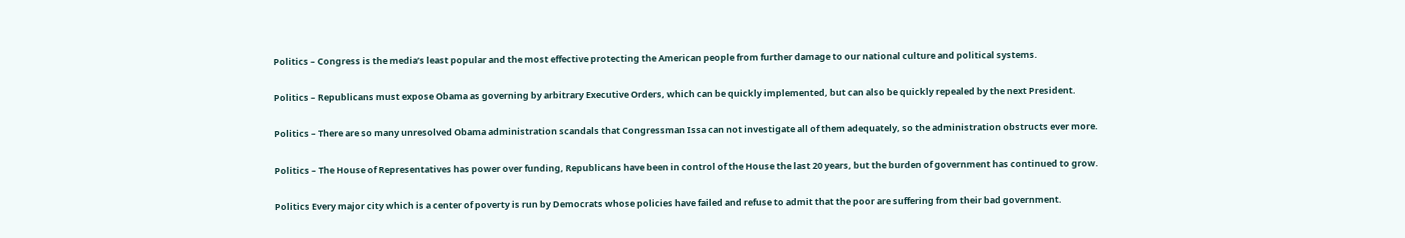Politics – Congress is the media’s least popular and the most effective protecting the American people from further damage to our national culture and political systems.

Politics – Republicans must expose Obama as governing by arbitrary Executive Orders, which can be quickly implemented, but can also be quickly repealed by the next President.

Politics – There are so many unresolved Obama administration scandals that Congressman Issa can not investigate all of them adequately, so the administration obstructs ever more.

Politics – The House of Representatives has power over funding, Republicans have been in control of the House the last 20 years, but the burden of government has continued to grow.

Politics Every major city which is a center of poverty is run by Democrats whose policies have failed and refuse to admit that the poor are suffering from their bad government.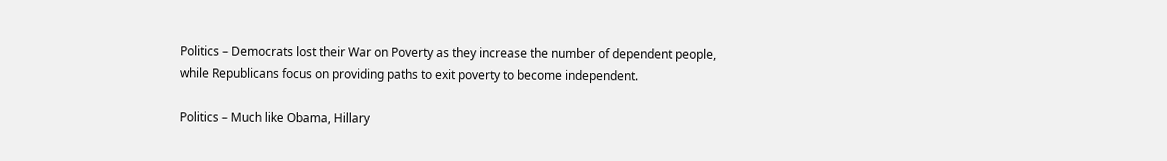Politics – Democrats lost their War on Poverty as they increase the number of dependent people, while Republicans focus on providing paths to exit poverty to become independent.

Politics – Much like Obama, Hillary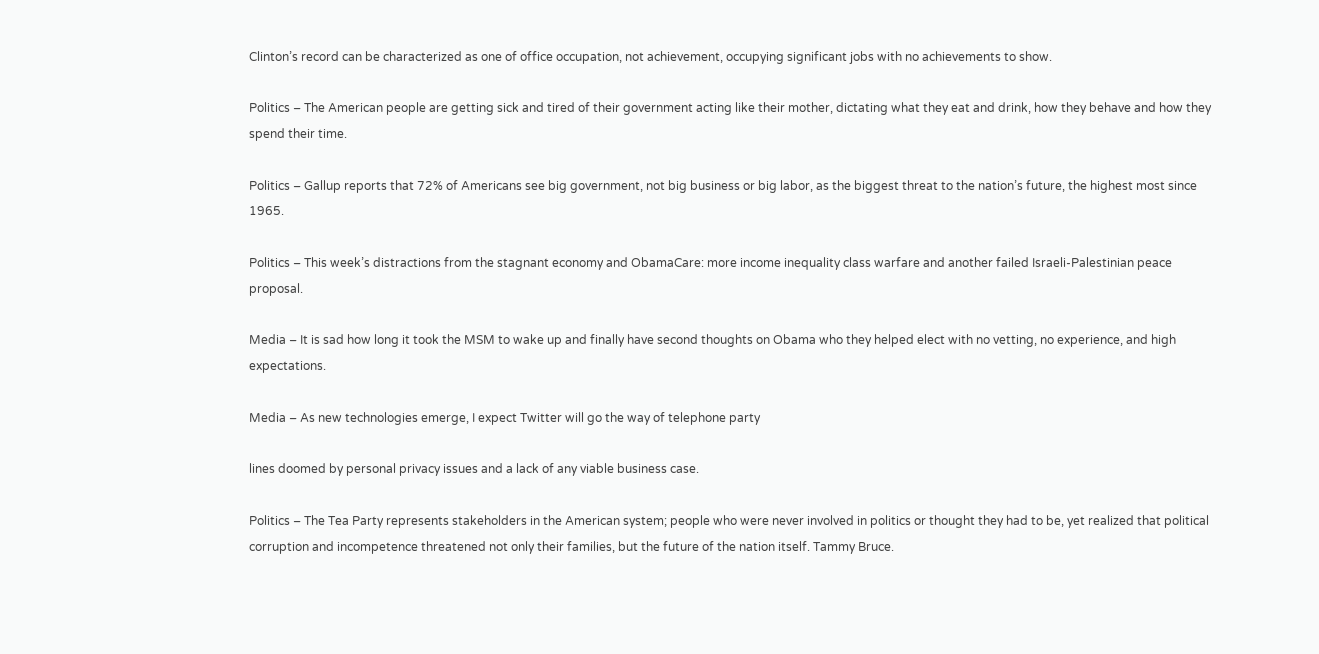Clinton’s record can be characterized as one of office occupation, not achievement, occupying significant jobs with no achievements to show.

Politics – The American people are getting sick and tired of their government acting like their mother, dictating what they eat and drink, how they behave and how they spend their time.

Politics – Gallup reports that 72% of Americans see big government, not big business or big labor, as the biggest threat to the nation’s future, the highest most since 1965.

Politics – This week’s distractions from the stagnant economy and ObamaCare: more income inequality class warfare and another failed Israeli-Palestinian peace proposal.

Media – It is sad how long it took the MSM to wake up and finally have second thoughts on Obama who they helped elect with no vetting, no experience, and high expectations.

Media – As new technologies emerge, I expect Twitter will go the way of telephone party

lines doomed by personal privacy issues and a lack of any viable business case.

Politics – The Tea Party represents stakeholders in the American system; people who were never involved in politics or thought they had to be, yet realized that political corruption and incompetence threatened not only their families, but the future of the nation itself. Tammy Bruce.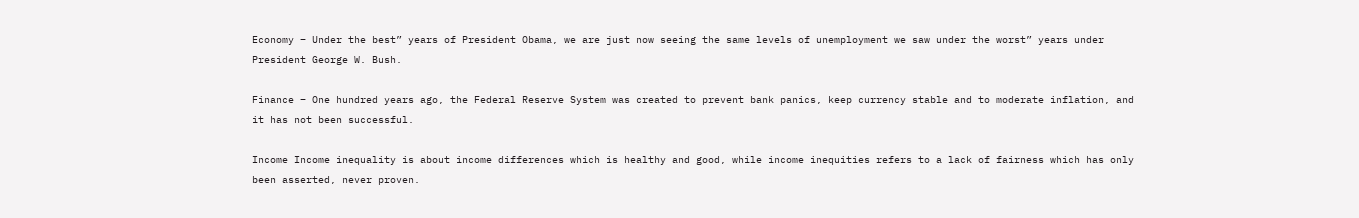Economy – Under the best” years of President Obama, we are just now seeing the same levels of unemployment we saw under the worst” years under President George W. Bush.

Finance – One hundred years ago, the Federal Reserve System was created to prevent bank panics, keep currency stable and to moderate inflation, and it has not been successful.

Income Income inequality is about income differences which is healthy and good, while income inequities refers to a lack of fairness which has only been asserted, never proven.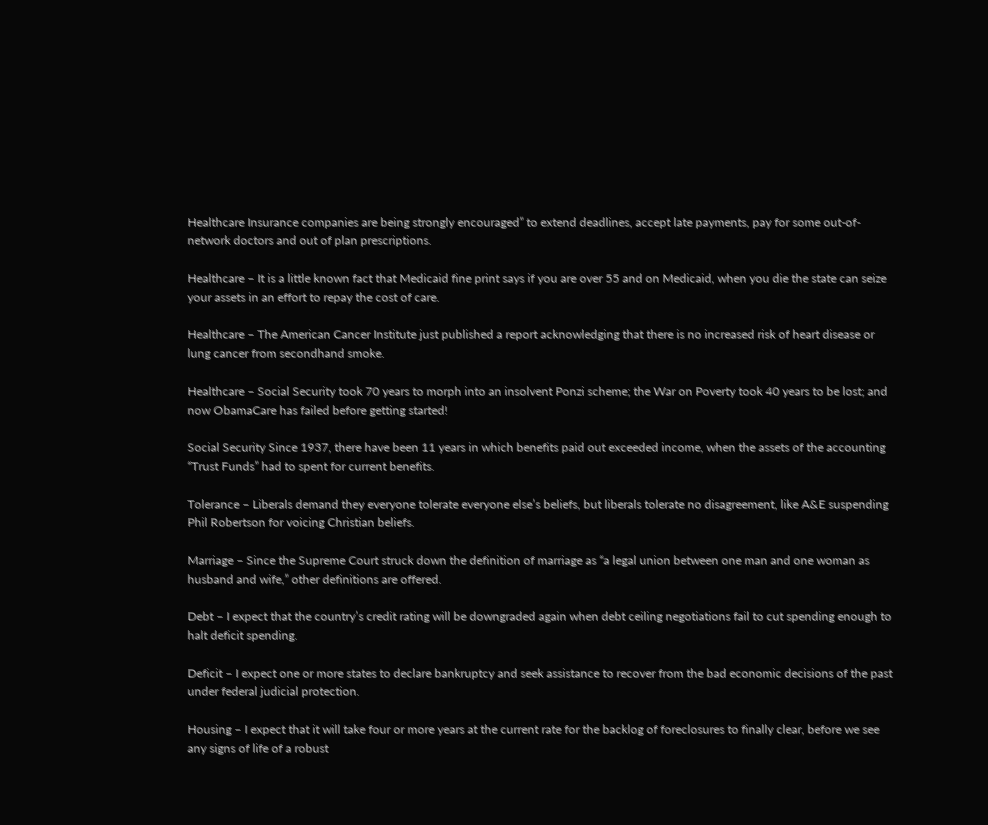Healthcare Insurance companies are being strongly encouraged” to extend deadlines, accept late payments, pay for some out-of-network doctors and out of plan prescriptions.

Healthcare – It is a little known fact that Medicaid fine print says if you are over 55 and on Medicaid, when you die the state can seize your assets in an effort to repay the cost of care.

Healthcare – The American Cancer Institute just published a report acknowledging that there is no increased risk of heart disease or lung cancer from secondhand smoke.

Healthcare – Social Security took 70 years to morph into an insolvent Ponzi scheme; the War on Poverty took 40 years to be lost; and now ObamaCare has failed before getting started!

Social Security Since 1937, there have been 11 years in which benefits paid out exceeded income, when the assets of the accounting “Trust Funds” had to spent for current benefits.

Tolerance – Liberals demand they everyone tolerate everyone else’s beliefs, but liberals tolerate no disagreement, like A&E suspending Phil Robertson for voicing Christian beliefs.

Marriage – Since the Supreme Court struck down the definition of marriage as “a legal union between one man and one woman as husband and wife,” other definitions are offered.

Debt – I expect that the country’s credit rating will be downgraded again when debt ceiling negotiations fail to cut spending enough to halt deficit spending.

Deficit – I expect one or more states to declare bankruptcy and seek assistance to recover from the bad economic decisions of the past under federal judicial protection.

Housing – I expect that it will take four or more years at the current rate for the backlog of foreclosures to finally clear, before we see any signs of life of a robust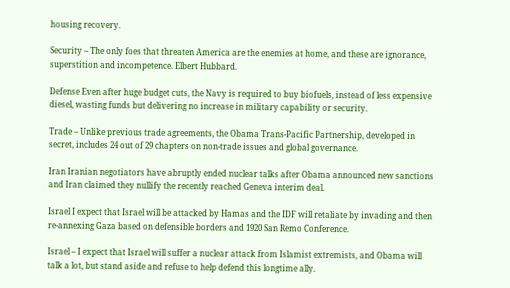housing recovery.

Security – The only foes that threaten America are the enemies at home, and these are ignorance, superstition and incompetence. Elbert Hubbard.

Defense Even after huge budget cuts, the Navy is required to buy biofuels, instead of less expensive diesel, wasting funds but delivering no increase in military capability or security.

Trade – Unlike previous trade agreements, the Obama Trans-Pacific Partnership, developed in secret, includes 24 out of 29 chapters on non-trade issues and global governance.

Iran Iranian negotiators have abruptly ended nuclear talks after Obama announced new sanctions and Iran claimed they nullify the recently reached Geneva interim deal.

Israel I expect that Israel will be attacked by Hamas and the IDF will retaliate by invading and then re-annexing Gaza based on defensible borders and 1920 San Remo Conference.

Israel – I expect that Israel will suffer a nuclear attack from Islamist extremists, and Obama will talk a lot, but stand aside and refuse to help defend this longtime ally.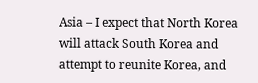Asia – I expect that North Korea will attack South Korea and attempt to reunite Korea, and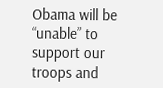Obama will be “unable” to support our troops and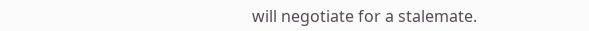will negotiate for a stalemate.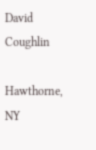David Coughlin

Hawthorne, NY